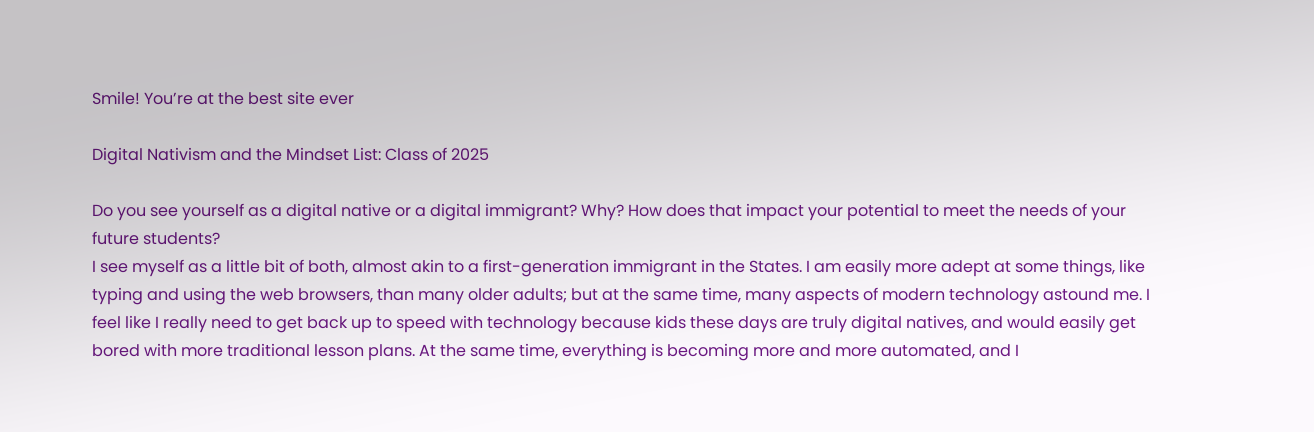Smile! You’re at the best site ever

Digital Nativism and the Mindset List: Class of 2025

Do you see yourself as a digital native or a digital immigrant? Why? How does that impact your potential to meet the needs of your future students?
I see myself as a little bit of both, almost akin to a first-generation immigrant in the States. I am easily more adept at some things, like typing and using the web browsers, than many older adults; but at the same time, many aspects of modern technology astound me. I feel like I really need to get back up to speed with technology because kids these days are truly digital natives, and would easily get bored with more traditional lesson plans. At the same time, everything is becoming more and more automated, and I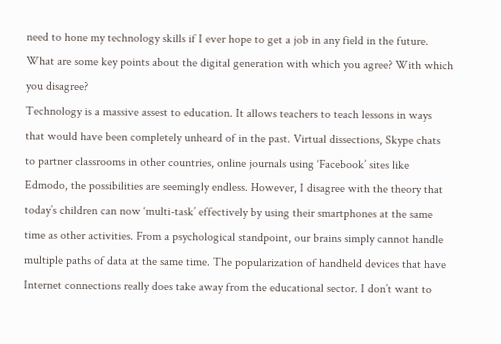need to hone my technology skills if I ever hope to get a job in any field in the future.
What are some key points about the digital generation with which you agree? With which you disagree?
Technology is a massive assest to education. It allows teachers to teach lessons in ways that would have been completely unheard of in the past. Virtual dissections, Skype chats to partner classrooms in other countries, online journals using ‘Facebook’ sites like Edmodo, the possibilities are seemingly endless. However, I disagree with the theory that today’s children can now ‘multi-task’ effectively by using their smartphones at the same time as other activities. From a psychological standpoint, our brains simply cannot handle multiple paths of data at the same time. The popularization of handheld devices that have Internet connections really does take away from the educational sector. I don’t want to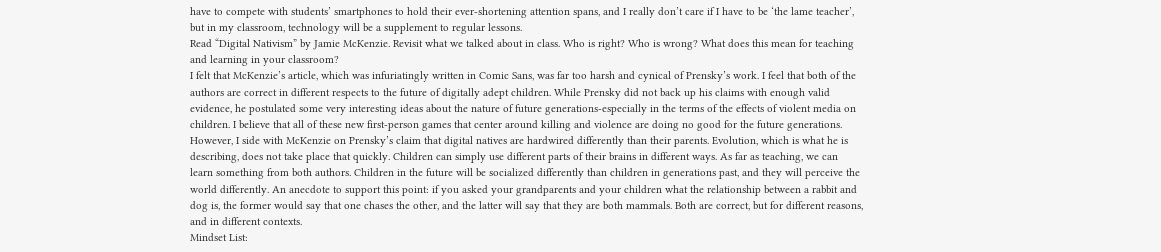have to compete with students’ smartphones to hold their ever-shortening attention spans, and I really don’t care if I have to be ‘the lame teacher’, but in my classroom, technology will be a supplement to regular lessons.
Read “Digital Nativism” by Jamie McKenzie. Revisit what we talked about in class. Who is right? Who is wrong? What does this mean for teaching and learning in your classroom?
I felt that McKenzie’s article, which was infuriatingly written in Comic Sans, was far too harsh and cynical of Prensky’s work. I feel that both of the authors are correct in different respects to the future of digitally adept children. While Prensky did not back up his claims with enough valid evidence, he postulated some very interesting ideas about the nature of future generations-especially in the terms of the effects of violent media on children. I believe that all of these new first-person games that center around killing and violence are doing no good for the future generations. However, I side with McKenzie on Prensky’s claim that digital natives are hardwired differently than their parents. Evolution, which is what he is describing, does not take place that quickly. Children can simply use different parts of their brains in different ways. As far as teaching, we can learn something from both authors. Children in the future will be socialized differently than children in generations past, and they will perceive the world differently. An anecdote to support this point: if you asked your grandparents and your children what the relationship between a rabbit and dog is, the former would say that one chases the other, and the latter will say that they are both mammals. Both are correct, but for different reasons, and in different contexts.
Mindset List: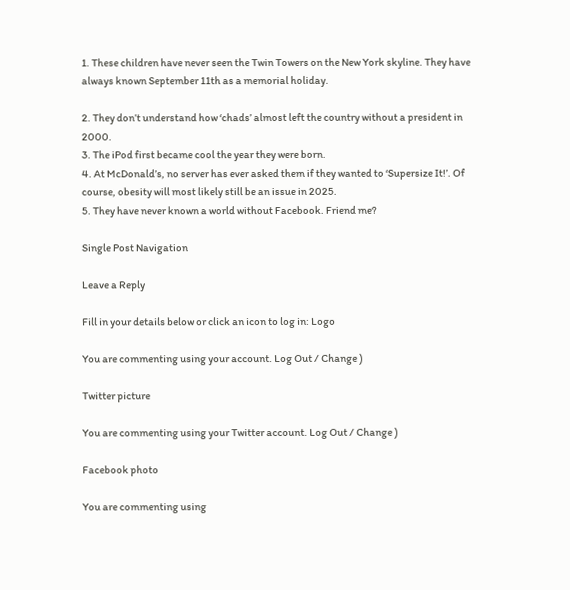1. These children have never seen the Twin Towers on the New York skyline. They have always known September 11th as a memorial holiday.

2. They don’t understand how ‘chads’ almost left the country without a president in 2000.
3. The iPod first became cool the year they were born.
4. At McDonald’s, no server has ever asked them if they wanted to ‘Supersize It!’. Of course, obesity will most likely still be an issue in 2025.
5. They have never known a world without Facebook. Friend me?

Single Post Navigation

Leave a Reply

Fill in your details below or click an icon to log in: Logo

You are commenting using your account. Log Out / Change )

Twitter picture

You are commenting using your Twitter account. Log Out / Change )

Facebook photo

You are commenting using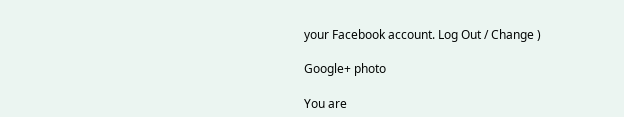your Facebook account. Log Out / Change )

Google+ photo

You are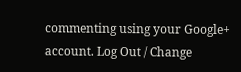commenting using your Google+ account. Log Out / Change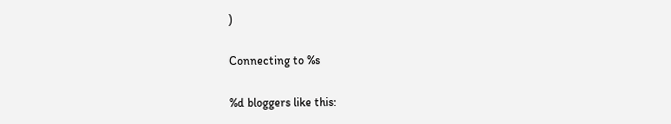)

Connecting to %s

%d bloggers like this: